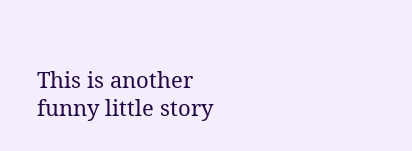This is another funny little story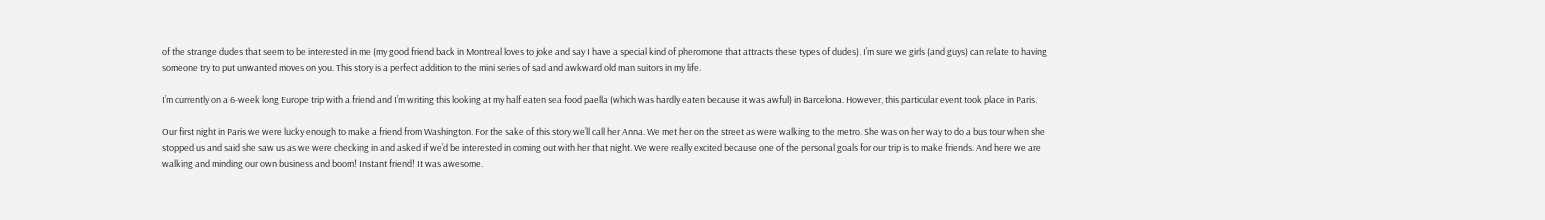of the strange dudes that seem to be interested in me (my good friend back in Montreal loves to joke and say I have a special kind of pheromone that attracts these types of dudes). I’m sure we girls (and guys) can relate to having someone try to put unwanted moves on you. This story is a perfect addition to the mini series of sad and awkward old man suitors in my life.

I’m currently on a 6-week long Europe trip with a friend and I’m writing this looking at my half eaten sea food paella (which was hardly eaten because it was awful) in Barcelona. However, this particular event took place in Paris.

Our first night in Paris we were lucky enough to make a friend from Washington. For the sake of this story we’ll call her Anna. We met her on the street as were walking to the metro. She was on her way to do a bus tour when she stopped us and said she saw us as we were checking in and asked if we’d be interested in coming out with her that night. We were really excited because one of the personal goals for our trip is to make friends. And here we are walking and minding our own business and boom! Instant friend! It was awesome.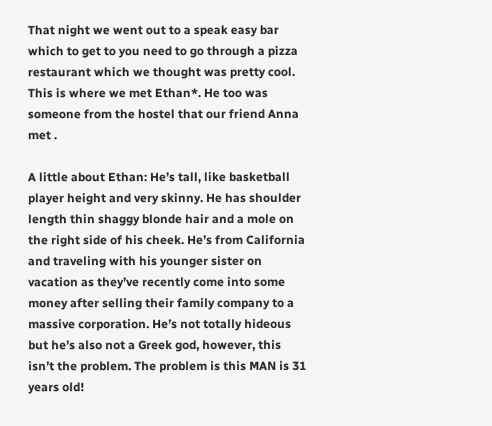That night we went out to a speak easy bar which to get to you need to go through a pizza restaurant which we thought was pretty cool. This is where we met Ethan*. He too was someone from the hostel that our friend Anna met .

A little about Ethan: He’s tall, like basketball player height and very skinny. He has shoulder length thin shaggy blonde hair and a mole on the right side of his cheek. He’s from California and traveling with his younger sister on vacation as they’ve recently come into some money after selling their family company to a massive corporation. He’s not totally hideous but he’s also not a Greek god, however, this isn’t the problem. The problem is this MAN is 31 years old!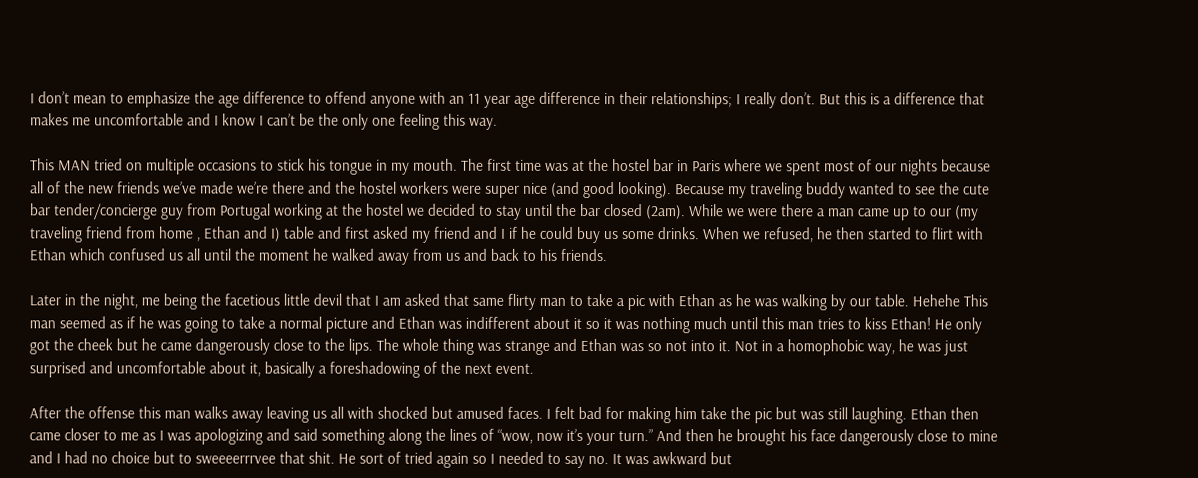I don’t mean to emphasize the age difference to offend anyone with an 11 year age difference in their relationships; I really don’t. But this is a difference that makes me uncomfortable and I know I can’t be the only one feeling this way.

This MAN tried on multiple occasions to stick his tongue in my mouth. The first time was at the hostel bar in Paris where we spent most of our nights because all of the new friends we’ve made we’re there and the hostel workers were super nice (and good looking). Because my traveling buddy wanted to see the cute bar tender/concierge guy from Portugal working at the hostel we decided to stay until the bar closed (2am). While we were there a man came up to our (my traveling friend from home , Ethan and I) table and first asked my friend and I if he could buy us some drinks. When we refused, he then started to flirt with Ethan which confused us all until the moment he walked away from us and back to his friends.

Later in the night, me being the facetious little devil that I am asked that same flirty man to take a pic with Ethan as he was walking by our table. Hehehe This man seemed as if he was going to take a normal picture and Ethan was indifferent about it so it was nothing much until this man tries to kiss Ethan! He only got the cheek but he came dangerously close to the lips. The whole thing was strange and Ethan was so not into it. Not in a homophobic way, he was just surprised and uncomfortable about it, basically a foreshadowing of the next event.

After the offense this man walks away leaving us all with shocked but amused faces. I felt bad for making him take the pic but was still laughing. Ethan then came closer to me as I was apologizing and said something along the lines of “wow, now it’s your turn.” And then he brought his face dangerously close to mine and I had no choice but to sweeeerrrvee that shit. He sort of tried again so I needed to say no. It was awkward but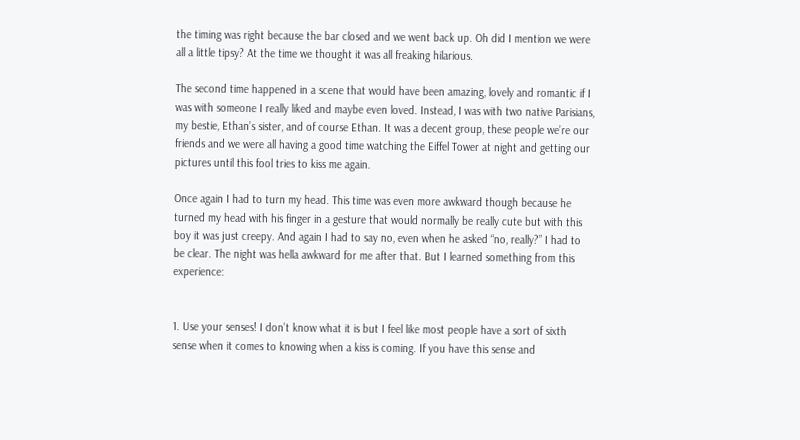the timing was right because the bar closed and we went back up. Oh did I mention we were all a little tipsy? At the time we thought it was all freaking hilarious.

The second time happened in a scene that would have been amazing, lovely and romantic if I was with someone I really liked and maybe even loved. Instead, I was with two native Parisians, my bestie, Ethan’s sister, and of course Ethan. It was a decent group, these people we’re our friends and we were all having a good time watching the Eiffel Tower at night and getting our pictures until this fool tries to kiss me again.

Once again I had to turn my head. This time was even more awkward though because he turned my head with his finger in a gesture that would normally be really cute but with this boy it was just creepy. And again I had to say no, even when he asked “no, really?” I had to be clear. The night was hella awkward for me after that. But I learned something from this experience:


1. Use your senses! I don’t know what it is but I feel like most people have a sort of sixth sense when it comes to knowing when a kiss is coming. If you have this sense and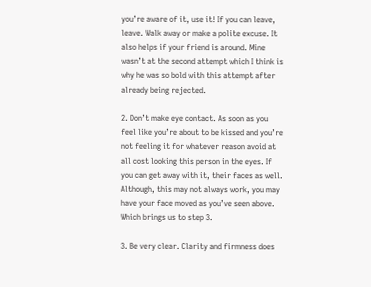you’re aware of it, use it! If you can leave, leave. Walk away or make a polite excuse. It also helps if your friend is around. Mine wasn’t at the second attempt which I think is why he was so bold with this attempt after already being rejected.

2. Don’t make eye contact. As soon as you feel like you’re about to be kissed and you’re not feeling it for whatever reason avoid at all cost looking this person in the eyes. If you can get away with it, their faces as well. Although, this may not always work, you may have your face moved as you’ve seen above. Which brings us to step 3.

3. Be very clear. Clarity and firmness does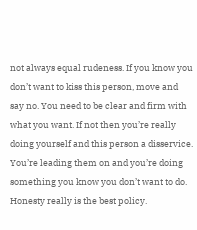not always equal rudeness. If you know you don’t want to kiss this person, move and say no. You need to be clear and firm with what you want. If not then you’re really doing yourself and this person a disservice. You’re leading them on and you’re doing something you know you don’t want to do. Honesty really is the best policy.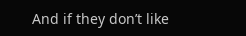And if they don’t like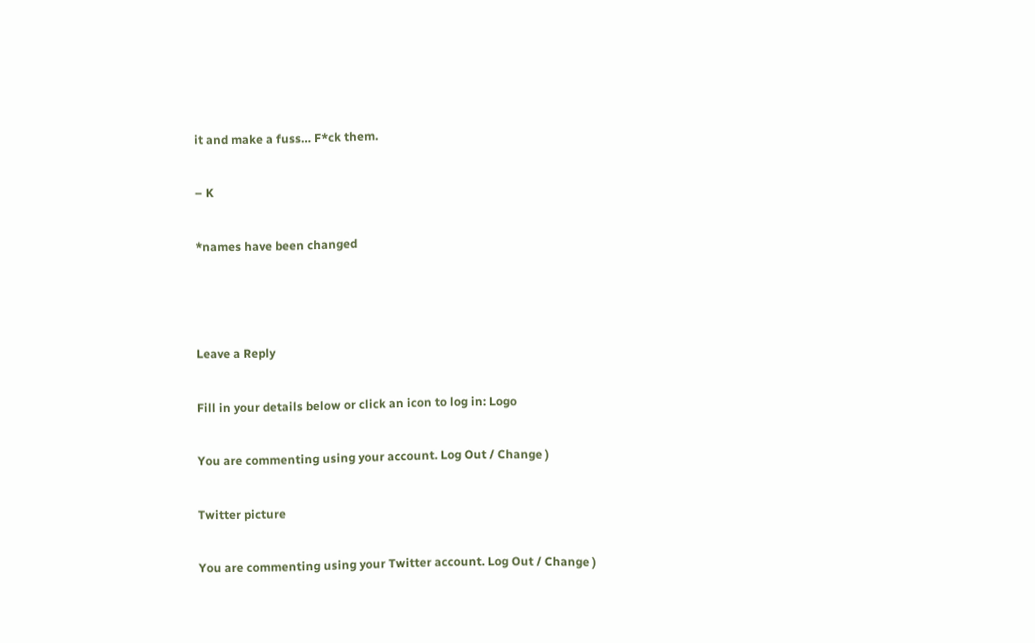it and make a fuss… F*ck them.

– K

*names have been changed



Leave a Reply

Fill in your details below or click an icon to log in: Logo

You are commenting using your account. Log Out / Change )

Twitter picture

You are commenting using your Twitter account. Log Out / Change )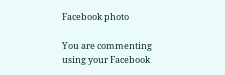Facebook photo

You are commenting using your Facebook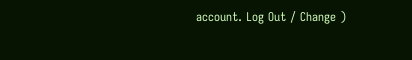account. Log Out / Change )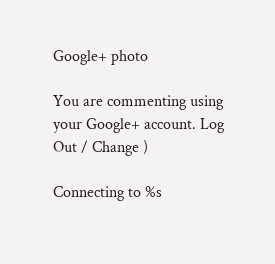Google+ photo

You are commenting using your Google+ account. Log Out / Change )

Connecting to %s